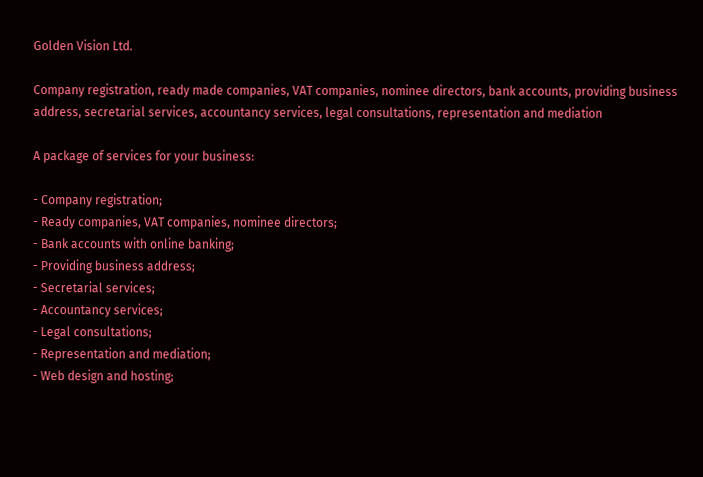Golden Vision Ltd.

Company registration, ready made companies, VAT companies, nominee directors, bank accounts, providing business address, secretarial services, accountancy services, legal consultations, representation and mediation

A package of services for your business:

- Company registration;
- Ready companies, VAT companies, nominee directors;
- Bank accounts with online banking;
- Providing business address;
- Secretarial services;
- Accountancy services;
- Legal consultations;
- Representation and mediation;
- Web design and hosting;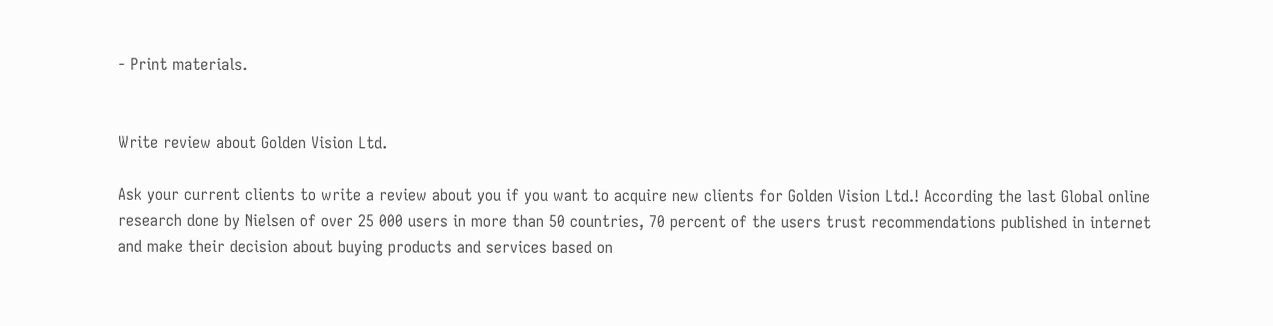- Print materials.


Write review about Golden Vision Ltd.

Ask your current clients to write a review about you if you want to acquire new clients for Golden Vision Ltd.! According the last Global online research done by Nielsen of over 25 000 users in more than 50 countries, 70 percent of the users trust recommendations published in internet and make their decision about buying products and services based on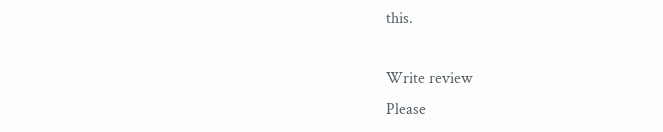this.

Write review
Please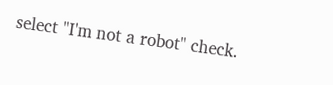select "I'm not a robot" check.